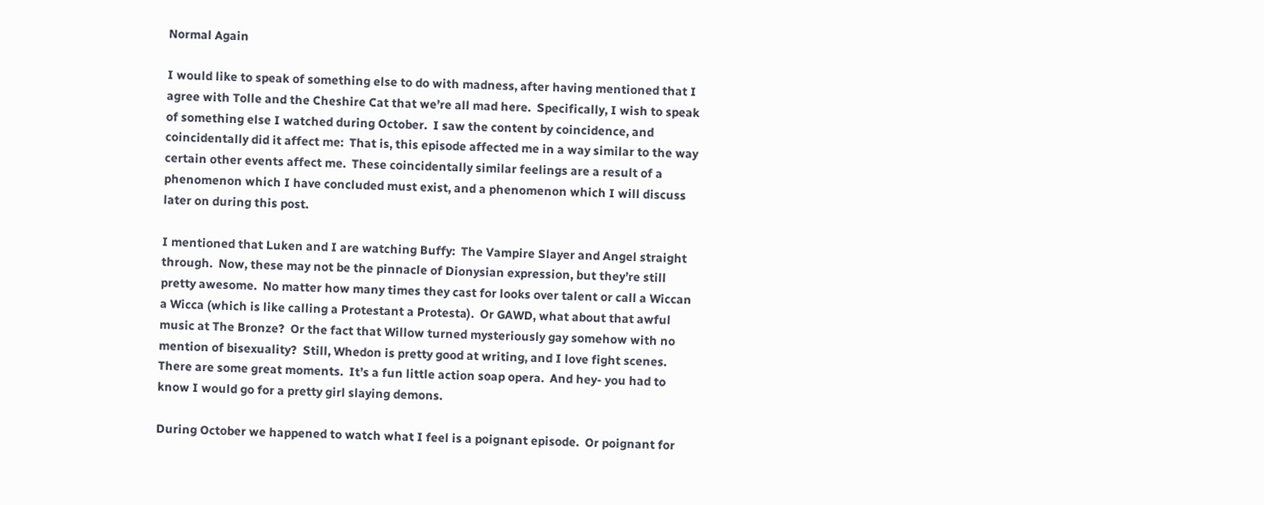Normal Again

I would like to speak of something else to do with madness, after having mentioned that I agree with Tolle and the Cheshire Cat that we’re all mad here.  Specifically, I wish to speak of something else I watched during October.  I saw the content by coincidence, and coincidentally did it affect me:  That is, this episode affected me in a way similar to the way certain other events affect me.  These coincidentally similar feelings are a result of a phenomenon which I have concluded must exist, and a phenomenon which I will discuss later on during this post.

I mentioned that Luken and I are watching Buffy:  The Vampire Slayer and Angel straight through.  Now, these may not be the pinnacle of Dionysian expression, but they’re still pretty awesome.  No matter how many times they cast for looks over talent or call a Wiccan a Wicca (which is like calling a Protestant a Protesta).  Or GAWD, what about that awful music at The Bronze?  Or the fact that Willow turned mysteriously gay somehow with no mention of bisexuality?  Still, Whedon is pretty good at writing, and I love fight scenes.  There are some great moments.  It’s a fun little action soap opera.  And hey- you had to know I would go for a pretty girl slaying demons.

During October we happened to watch what I feel is a poignant episode.  Or poignant for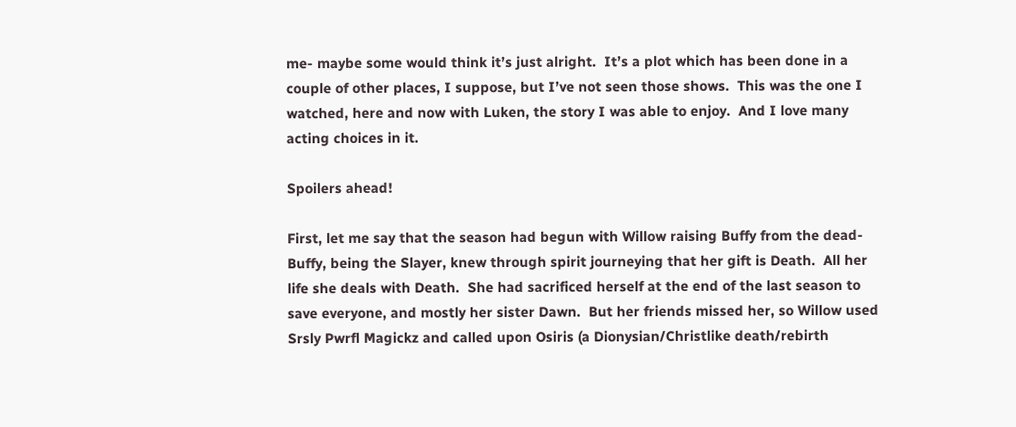me- maybe some would think it’s just alright.  It’s a plot which has been done in a couple of other places, I suppose, but I’ve not seen those shows.  This was the one I watched, here and now with Luken, the story I was able to enjoy.  And I love many acting choices in it.

Spoilers ahead!

First, let me say that the season had begun with Willow raising Buffy from the dead- Buffy, being the Slayer, knew through spirit journeying that her gift is Death.  All her life she deals with Death.  She had sacrificed herself at the end of the last season to save everyone, and mostly her sister Dawn.  But her friends missed her, so Willow used Srsly Pwrfl Magickz and called upon Osiris (a Dionysian/Christlike death/rebirth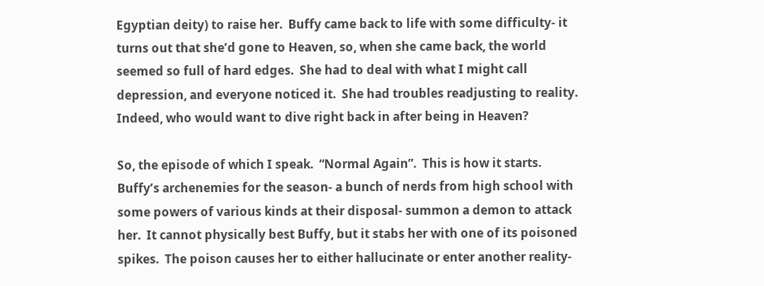Egyptian deity) to raise her.  Buffy came back to life with some difficulty- it turns out that she’d gone to Heaven, so, when she came back, the world seemed so full of hard edges.  She had to deal with what I might call depression, and everyone noticed it.  She had troubles readjusting to reality.  Indeed, who would want to dive right back in after being in Heaven?

So, the episode of which I speak.  “Normal Again”.  This is how it starts.  Buffy’s archenemies for the season- a bunch of nerds from high school with some powers of various kinds at their disposal- summon a demon to attack her.  It cannot physically best Buffy, but it stabs her with one of its poisoned spikes.  The poison causes her to either hallucinate or enter another reality-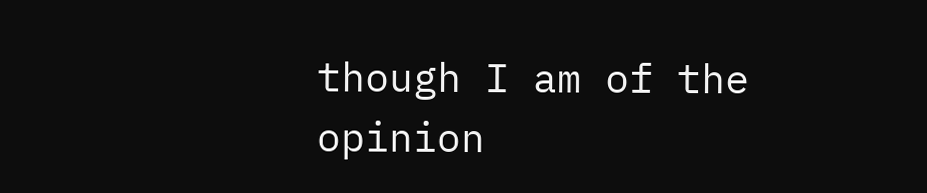though I am of the opinion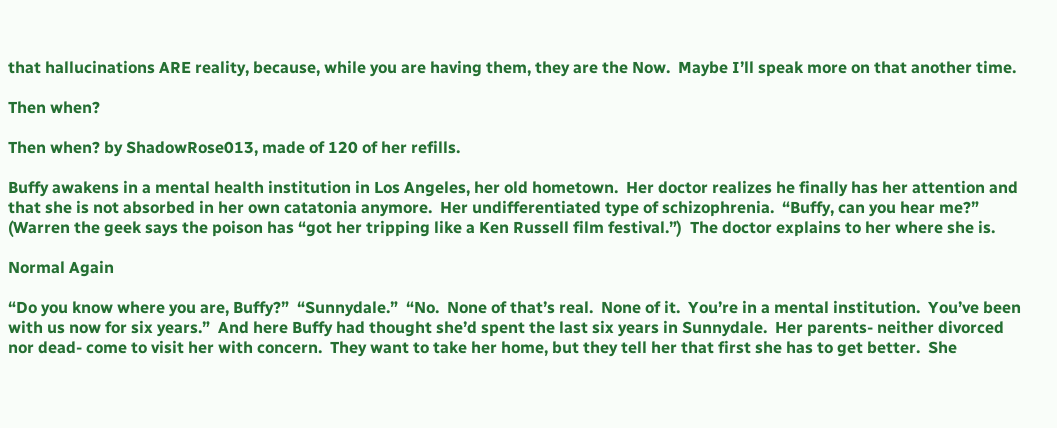that hallucinations ARE reality, because, while you are having them, they are the Now.  Maybe I’ll speak more on that another time.

Then when?

Then when? by ShadowRose013, made of 120 of her refills.

Buffy awakens in a mental health institution in Los Angeles, her old hometown.  Her doctor realizes he finally has her attention and that she is not absorbed in her own catatonia anymore.  Her undifferentiated type of schizophrenia.  “Buffy, can you hear me?”  (Warren the geek says the poison has “got her tripping like a Ken Russell film festival.”)  The doctor explains to her where she is.

Normal Again

“Do you know where you are, Buffy?”  “Sunnydale.”  “No.  None of that’s real.  None of it.  You’re in a mental institution.  You’ve been with us now for six years.”  And here Buffy had thought she’d spent the last six years in Sunnydale.  Her parents- neither divorced nor dead- come to visit her with concern.  They want to take her home, but they tell her that first she has to get better.  She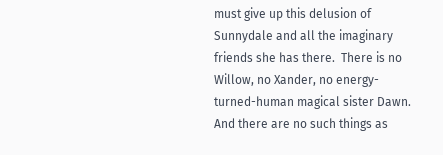must give up this delusion of Sunnydale and all the imaginary friends she has there.  There is no Willow, no Xander, no energy-turned-human magical sister Dawn.  And there are no such things as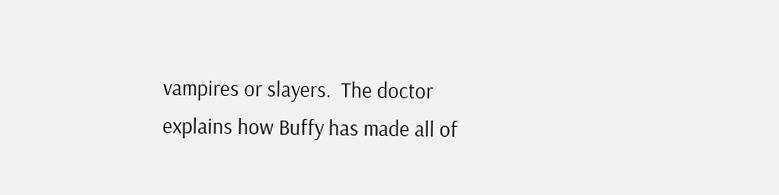vampires or slayers.  The doctor explains how Buffy has made all of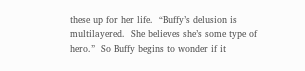these up for her life.  “Buffy’s delusion is multilayered.  She believes she’s some type of hero.”  So Buffy begins to wonder if it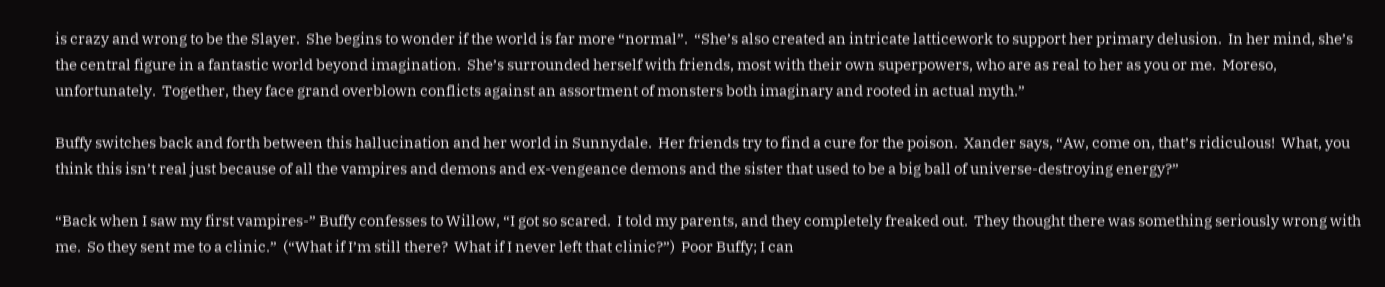is crazy and wrong to be the Slayer.  She begins to wonder if the world is far more “normal”.  “She’s also created an intricate latticework to support her primary delusion.  In her mind, she’s the central figure in a fantastic world beyond imagination.  She’s surrounded herself with friends, most with their own superpowers, who are as real to her as you or me.  Moreso, unfortunately.  Together, they face grand overblown conflicts against an assortment of monsters both imaginary and rooted in actual myth.”

Buffy switches back and forth between this hallucination and her world in Sunnydale.  Her friends try to find a cure for the poison.  Xander says, “Aw, come on, that’s ridiculous!  What, you think this isn’t real just because of all the vampires and demons and ex-vengeance demons and the sister that used to be a big ball of universe-destroying energy?”

“Back when I saw my first vampires-” Buffy confesses to Willow, “I got so scared.  I told my parents, and they completely freaked out.  They thought there was something seriously wrong with me.  So they sent me to a clinic.”  (“What if I’m still there?  What if I never left that clinic?”)  Poor Buffy; I can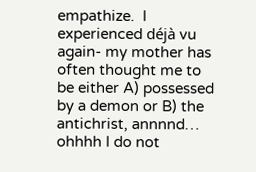empathize.  I experienced déjà vu again- my mother has often thought me to be either A) possessed by a demon or B) the antichrist, annnnd… ohhhh I do not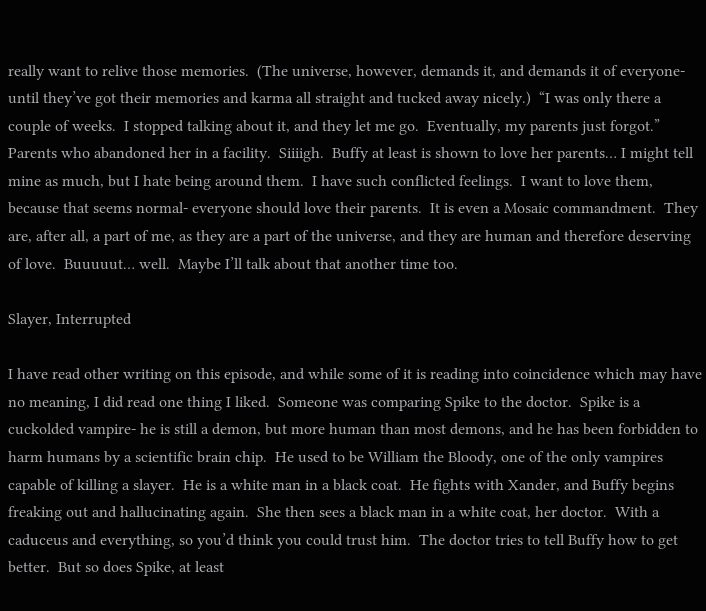really want to relive those memories.  (The universe, however, demands it, and demands it of everyone- until they’ve got their memories and karma all straight and tucked away nicely.)  “I was only there a couple of weeks.  I stopped talking about it, and they let me go.  Eventually, my parents just forgot.”  Parents who abandoned her in a facility.  Siiiigh.  Buffy at least is shown to love her parents… I might tell mine as much, but I hate being around them.  I have such conflicted feelings.  I want to love them, because that seems normal- everyone should love their parents.  It is even a Mosaic commandment.  They are, after all, a part of me, as they are a part of the universe, and they are human and therefore deserving of love.  Buuuuut… well.  Maybe I’ll talk about that another time too.

Slayer, Interrupted

I have read other writing on this episode, and while some of it is reading into coincidence which may have no meaning, I did read one thing I liked.  Someone was comparing Spike to the doctor.  Spike is a cuckolded vampire- he is still a demon, but more human than most demons, and he has been forbidden to harm humans by a scientific brain chip.  He used to be William the Bloody, one of the only vampires capable of killing a slayer.  He is a white man in a black coat.  He fights with Xander, and Buffy begins freaking out and hallucinating again.  She then sees a black man in a white coat, her doctor.  With a caduceus and everything, so you’d think you could trust him.  The doctor tries to tell Buffy how to get better.  But so does Spike, at least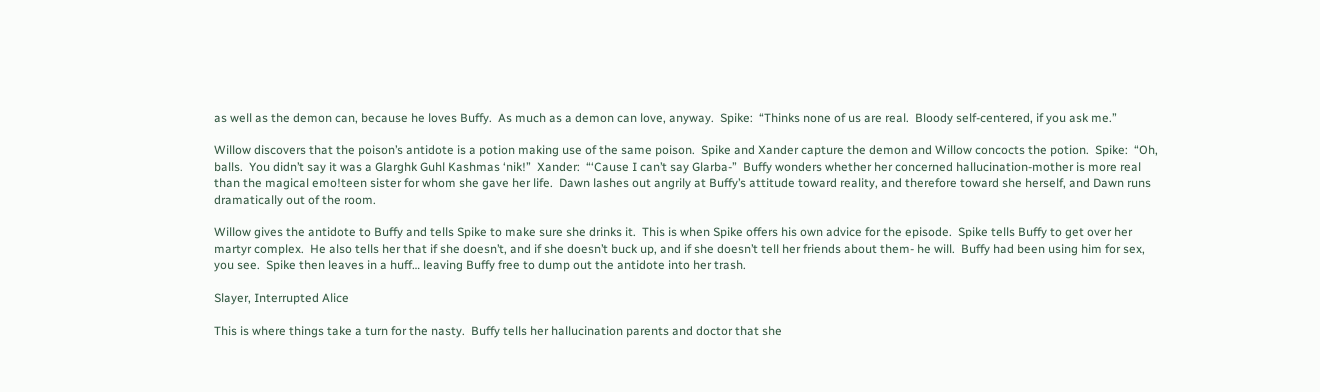as well as the demon can, because he loves Buffy.  As much as a demon can love, anyway.  Spike:  “Thinks none of us are real.  Bloody self-centered, if you ask me.”

Willow discovers that the poison’s antidote is a potion making use of the same poison.  Spike and Xander capture the demon and Willow concocts the potion.  Spike:  “Oh, balls.  You didn’t say it was a Glarghk Guhl Kashmas ‘nik!”  Xander:  “‘Cause I can’t say Glarba-”  Buffy wonders whether her concerned hallucination-mother is more real than the magical emo!teen sister for whom she gave her life.  Dawn lashes out angrily at Buffy’s attitude toward reality, and therefore toward she herself, and Dawn runs dramatically out of the room.

Willow gives the antidote to Buffy and tells Spike to make sure she drinks it.  This is when Spike offers his own advice for the episode.  Spike tells Buffy to get over her martyr complex.  He also tells her that if she doesn’t, and if she doesn’t buck up, and if she doesn’t tell her friends about them- he will.  Buffy had been using him for sex, you see.  Spike then leaves in a huff… leaving Buffy free to dump out the antidote into her trash.

Slayer, Interrupted Alice

This is where things take a turn for the nasty.  Buffy tells her hallucination parents and doctor that she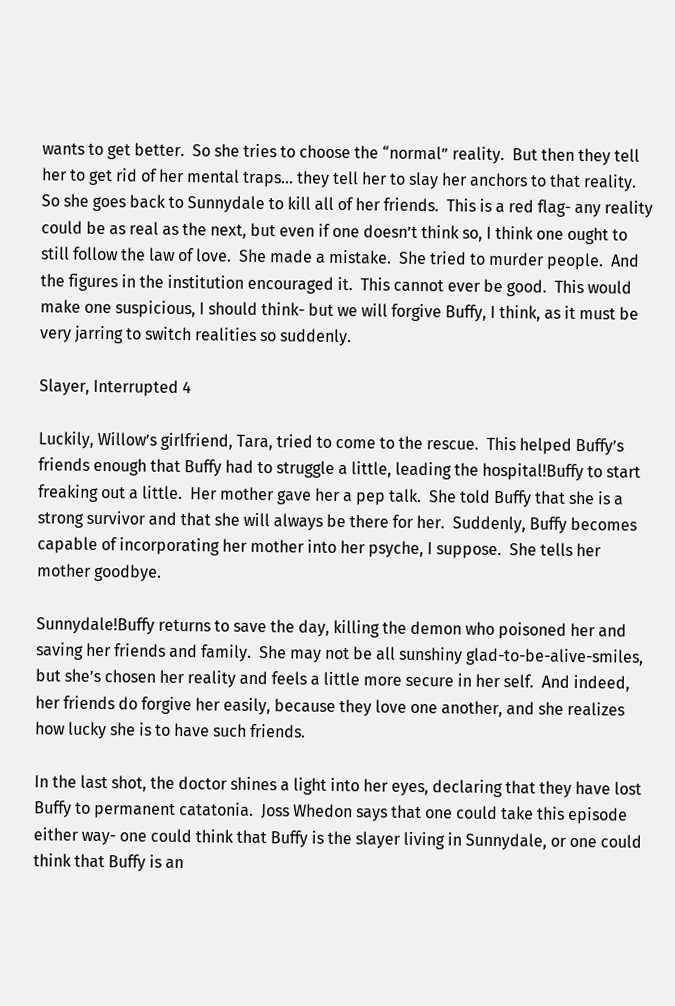wants to get better.  So she tries to choose the “normal” reality.  But then they tell her to get rid of her mental traps… they tell her to slay her anchors to that reality.  So she goes back to Sunnydale to kill all of her friends.  This is a red flag- any reality could be as real as the next, but even if one doesn’t think so, I think one ought to still follow the law of love.  She made a mistake.  She tried to murder people.  And the figures in the institution encouraged it.  This cannot ever be good.  This would make one suspicious, I should think- but we will forgive Buffy, I think, as it must be very jarring to switch realities so suddenly.

Slayer, Interrupted 4

Luckily, Willow’s girlfriend, Tara, tried to come to the rescue.  This helped Buffy’s friends enough that Buffy had to struggle a little, leading the hospital!Buffy to start freaking out a little.  Her mother gave her a pep talk.  She told Buffy that she is a strong survivor and that she will always be there for her.  Suddenly, Buffy becomes capable of incorporating her mother into her psyche, I suppose.  She tells her mother goodbye.

Sunnydale!Buffy returns to save the day, killing the demon who poisoned her and saving her friends and family.  She may not be all sunshiny glad-to-be-alive-smiles, but she’s chosen her reality and feels a little more secure in her self.  And indeed, her friends do forgive her easily, because they love one another, and she realizes how lucky she is to have such friends.

In the last shot, the doctor shines a light into her eyes, declaring that they have lost Buffy to permanent catatonia.  Joss Whedon says that one could take this episode either way- one could think that Buffy is the slayer living in Sunnydale, or one could think that Buffy is an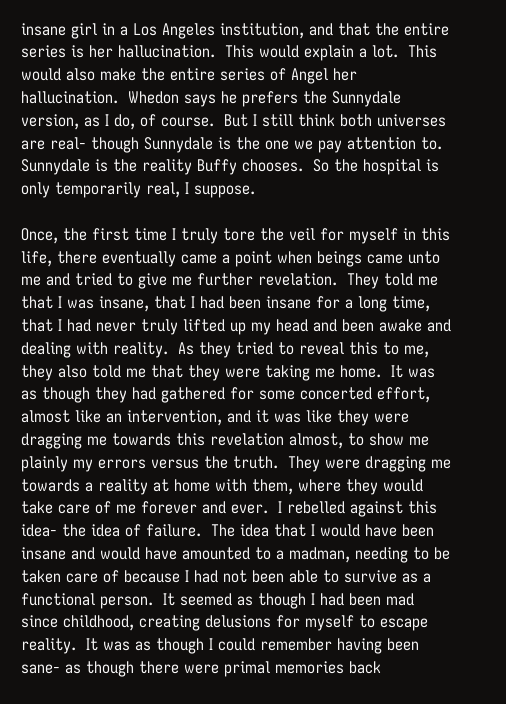insane girl in a Los Angeles institution, and that the entire series is her hallucination.  This would explain a lot.  This would also make the entire series of Angel her hallucination.  Whedon says he prefers the Sunnydale version, as I do, of course.  But I still think both universes are real- though Sunnydale is the one we pay attention to.  Sunnydale is the reality Buffy chooses.  So the hospital is only temporarily real, I suppose.

Once, the first time I truly tore the veil for myself in this life, there eventually came a point when beings came unto me and tried to give me further revelation.  They told me that I was insane, that I had been insane for a long time, that I had never truly lifted up my head and been awake and dealing with reality.  As they tried to reveal this to me, they also told me that they were taking me home.  It was as though they had gathered for some concerted effort, almost like an intervention, and it was like they were dragging me towards this revelation almost, to show me plainly my errors versus the truth.  They were dragging me towards a reality at home with them, where they would take care of me forever and ever.  I rebelled against this idea- the idea of failure.  The idea that I would have been insane and would have amounted to a madman, needing to be taken care of because I had not been able to survive as a functional person.  It seemed as though I had been mad since childhood, creating delusions for myself to escape reality.  It was as though I could remember having been sane- as though there were primal memories back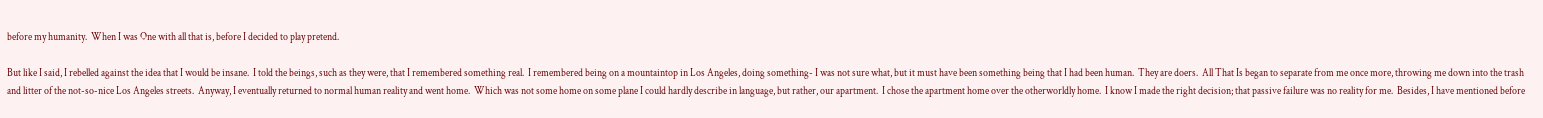before my humanity.  When I was One with all that is, before I decided to play pretend.

But like I said, I rebelled against the idea that I would be insane.  I told the beings, such as they were, that I remembered something real.  I remembered being on a mountaintop in Los Angeles, doing something- I was not sure what, but it must have been something being that I had been human.  They are doers.  All That Is began to separate from me once more, throwing me down into the trash and litter of the not-so-nice Los Angeles streets.  Anyway, I eventually returned to normal human reality and went home.  Which was not some home on some plane I could hardly describe in language, but rather, our apartment.  I chose the apartment home over the otherworldly home.  I know I made the right decision; that passive failure was no reality for me.  Besides, I have mentioned before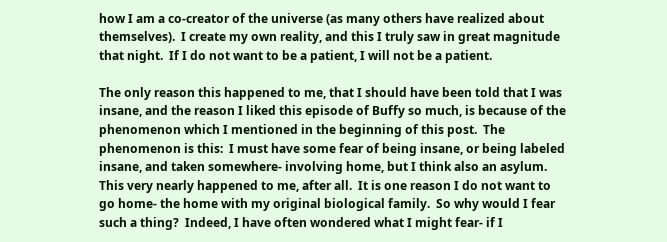how I am a co-creator of the universe (as many others have realized about themselves).  I create my own reality, and this I truly saw in great magnitude that night.  If I do not want to be a patient, I will not be a patient.

The only reason this happened to me, that I should have been told that I was insane, and the reason I liked this episode of Buffy so much, is because of the phenomenon which I mentioned in the beginning of this post.  The phenomenon is this:  I must have some fear of being insane, or being labeled insane, and taken somewhere- involving home, but I think also an asylum.  This very nearly happened to me, after all.  It is one reason I do not want to go home- the home with my original biological family.  So why would I fear such a thing?  Indeed, I have often wondered what I might fear- if I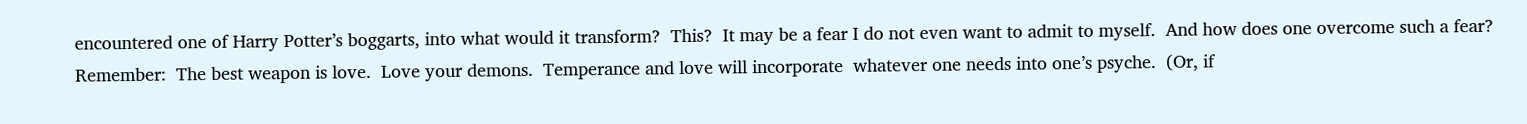encountered one of Harry Potter’s boggarts, into what would it transform?  This?  It may be a fear I do not even want to admit to myself.  And how does one overcome such a fear?  Remember:  The best weapon is love.  Love your demons.  Temperance and love will incorporate  whatever one needs into one’s psyche.  (Or, if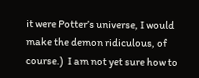it were Potter’s universe, I would make the demon ridiculous, of course.)  I am not yet sure how to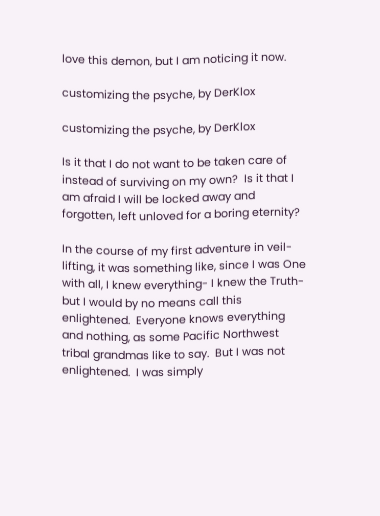love this demon, but I am noticing it now.

customizing the psyche, by DerKlox

customizing the psyche, by DerKlox

Is it that I do not want to be taken care of instead of surviving on my own?  Is it that I am afraid I will be locked away and forgotten, left unloved for a boring eternity?

In the course of my first adventure in veil-lifting, it was something like, since I was One with all, I knew everything- I knew the Truth- but I would by no means call this enlightened.  Everyone knows everything and nothing, as some Pacific Northwest tribal grandmas like to say.  But I was not enlightened.  I was simply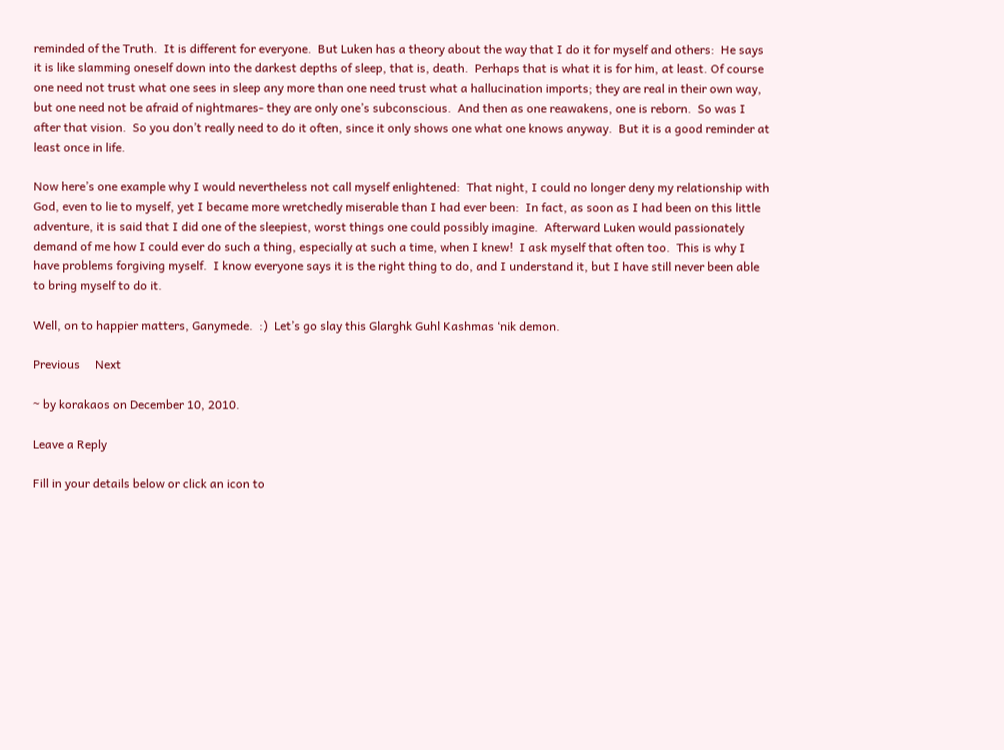reminded of the Truth.  It is different for everyone.  But Luken has a theory about the way that I do it for myself and others:  He says it is like slamming oneself down into the darkest depths of sleep, that is, death.  Perhaps that is what it is for him, at least. Of course one need not trust what one sees in sleep any more than one need trust what a hallucination imports; they are real in their own way, but one need not be afraid of nightmares- they are only one’s subconscious.  And then as one reawakens, one is reborn.  So was I after that vision.  So you don’t really need to do it often, since it only shows one what one knows anyway.  But it is a good reminder at least once in life.

Now here’s one example why I would nevertheless not call myself enlightened:  That night, I could no longer deny my relationship with God, even to lie to myself, yet I became more wretchedly miserable than I had ever been:  In fact, as soon as I had been on this little adventure, it is said that I did one of the sleepiest, worst things one could possibly imagine.  Afterward Luken would passionately demand of me how I could ever do such a thing, especially at such a time, when I knew!  I ask myself that often too.  This is why I have problems forgiving myself.  I know everyone says it is the right thing to do, and I understand it, but I have still never been able to bring myself to do it.

Well, on to happier matters, Ganymede.  :)  Let’s go slay this Glarghk Guhl Kashmas ‘nik demon.

Previous     Next

~ by korakaos on December 10, 2010.

Leave a Reply

Fill in your details below or click an icon to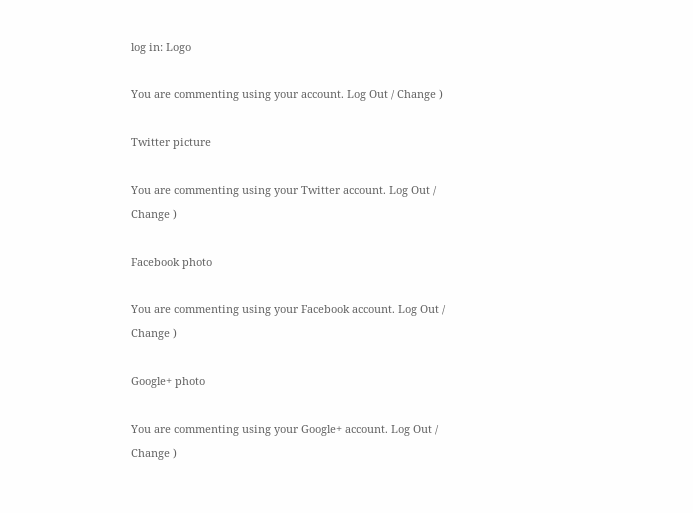log in: Logo

You are commenting using your account. Log Out / Change )

Twitter picture

You are commenting using your Twitter account. Log Out / Change )

Facebook photo

You are commenting using your Facebook account. Log Out / Change )

Google+ photo

You are commenting using your Google+ account. Log Out / Change )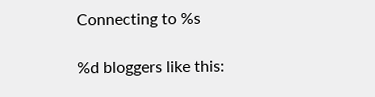Connecting to %s

%d bloggers like this: